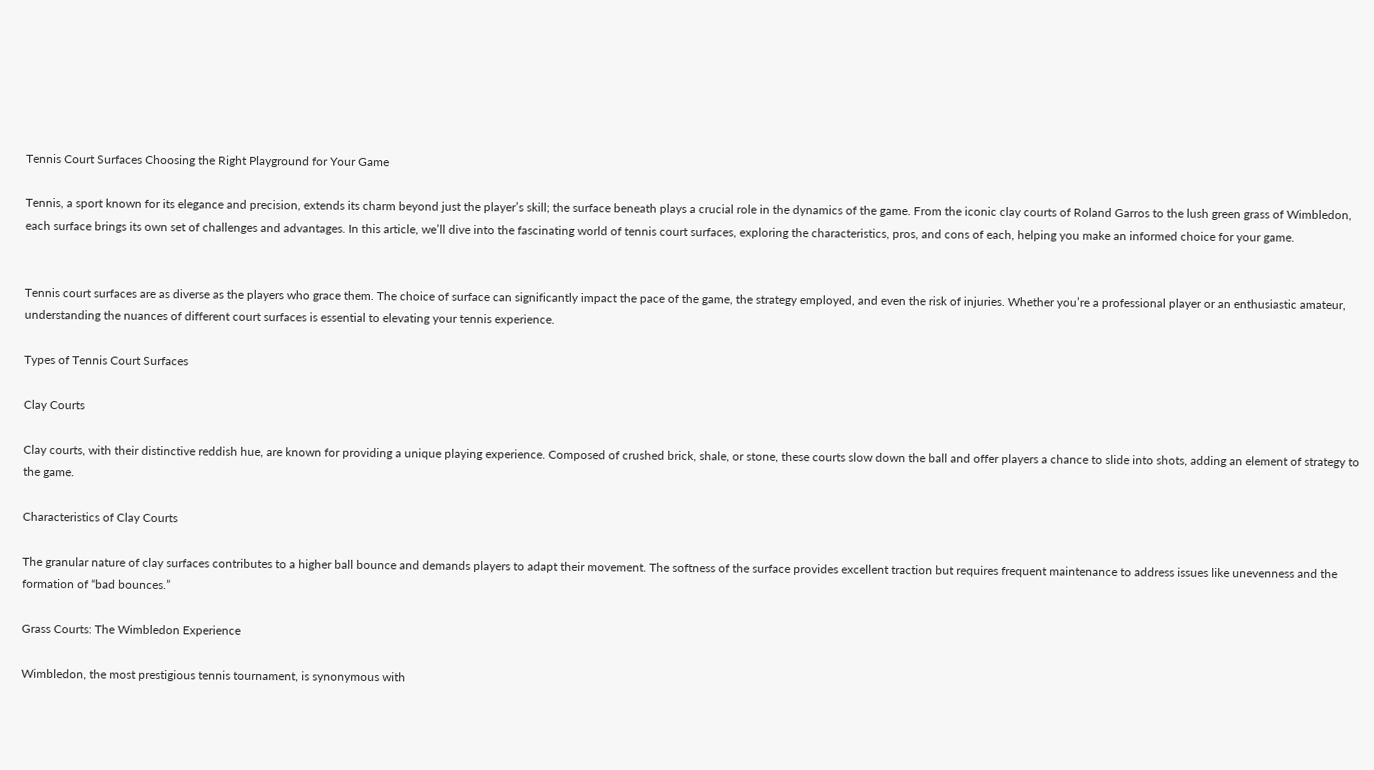Tennis Court Surfaces Choosing the Right Playground for Your Game

Tennis, a sport known for its elegance and precision, extends its charm beyond just the player’s skill; the surface beneath plays a crucial role in the dynamics of the game. From the iconic clay courts of Roland Garros to the lush green grass of Wimbledon, each surface brings its own set of challenges and advantages. In this article, we’ll dive into the fascinating world of tennis court surfaces, exploring the characteristics, pros, and cons of each, helping you make an informed choice for your game.


Tennis court surfaces are as diverse as the players who grace them. The choice of surface can significantly impact the pace of the game, the strategy employed, and even the risk of injuries. Whether you’re a professional player or an enthusiastic amateur, understanding the nuances of different court surfaces is essential to elevating your tennis experience.

Types of Tennis Court Surfaces

Clay Courts

Clay courts, with their distinctive reddish hue, are known for providing a unique playing experience. Composed of crushed brick, shale, or stone, these courts slow down the ball and offer players a chance to slide into shots, adding an element of strategy to the game.

Characteristics of Clay Courts

The granular nature of clay surfaces contributes to a higher ball bounce and demands players to adapt their movement. The softness of the surface provides excellent traction but requires frequent maintenance to address issues like unevenness and the formation of “bad bounces.”

Grass Courts: The Wimbledon Experience

Wimbledon, the most prestigious tennis tournament, is synonymous with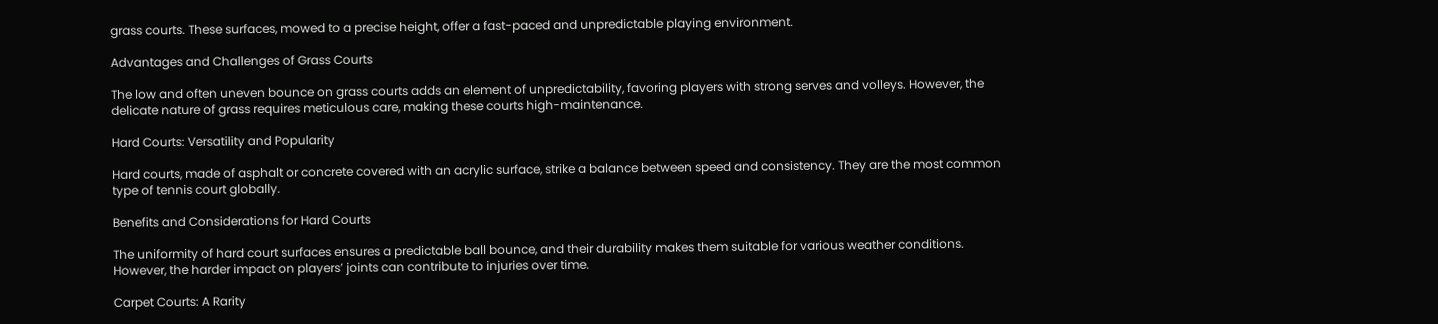grass courts. These surfaces, mowed to a precise height, offer a fast-paced and unpredictable playing environment.

Advantages and Challenges of Grass Courts

The low and often uneven bounce on grass courts adds an element of unpredictability, favoring players with strong serves and volleys. However, the delicate nature of grass requires meticulous care, making these courts high-maintenance.

Hard Courts: Versatility and Popularity

Hard courts, made of asphalt or concrete covered with an acrylic surface, strike a balance between speed and consistency. They are the most common type of tennis court globally.

Benefits and Considerations for Hard Courts

The uniformity of hard court surfaces ensures a predictable ball bounce, and their durability makes them suitable for various weather conditions. However, the harder impact on players’ joints can contribute to injuries over time.

Carpet Courts: A Rarity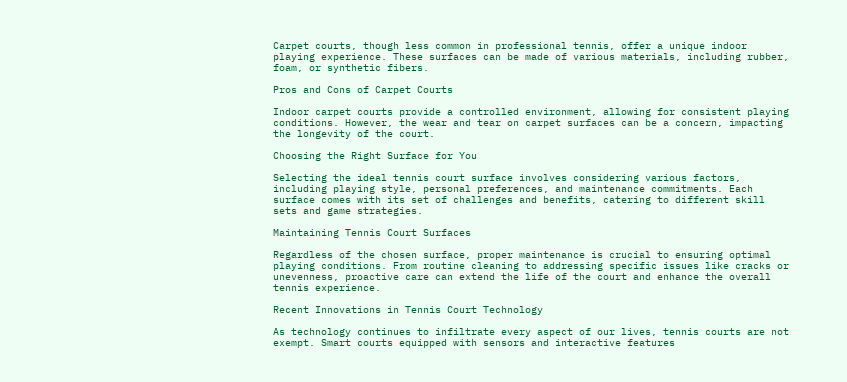Carpet courts, though less common in professional tennis, offer a unique indoor playing experience. These surfaces can be made of various materials, including rubber, foam, or synthetic fibers.

Pros and Cons of Carpet Courts

Indoor carpet courts provide a controlled environment, allowing for consistent playing conditions. However, the wear and tear on carpet surfaces can be a concern, impacting the longevity of the court.

Choosing the Right Surface for You

Selecting the ideal tennis court surface involves considering various factors, including playing style, personal preferences, and maintenance commitments. Each surface comes with its set of challenges and benefits, catering to different skill sets and game strategies.

Maintaining Tennis Court Surfaces

Regardless of the chosen surface, proper maintenance is crucial to ensuring optimal playing conditions. From routine cleaning to addressing specific issues like cracks or unevenness, proactive care can extend the life of the court and enhance the overall tennis experience.

Recent Innovations in Tennis Court Technology

As technology continues to infiltrate every aspect of our lives, tennis courts are not exempt. Smart courts equipped with sensors and interactive features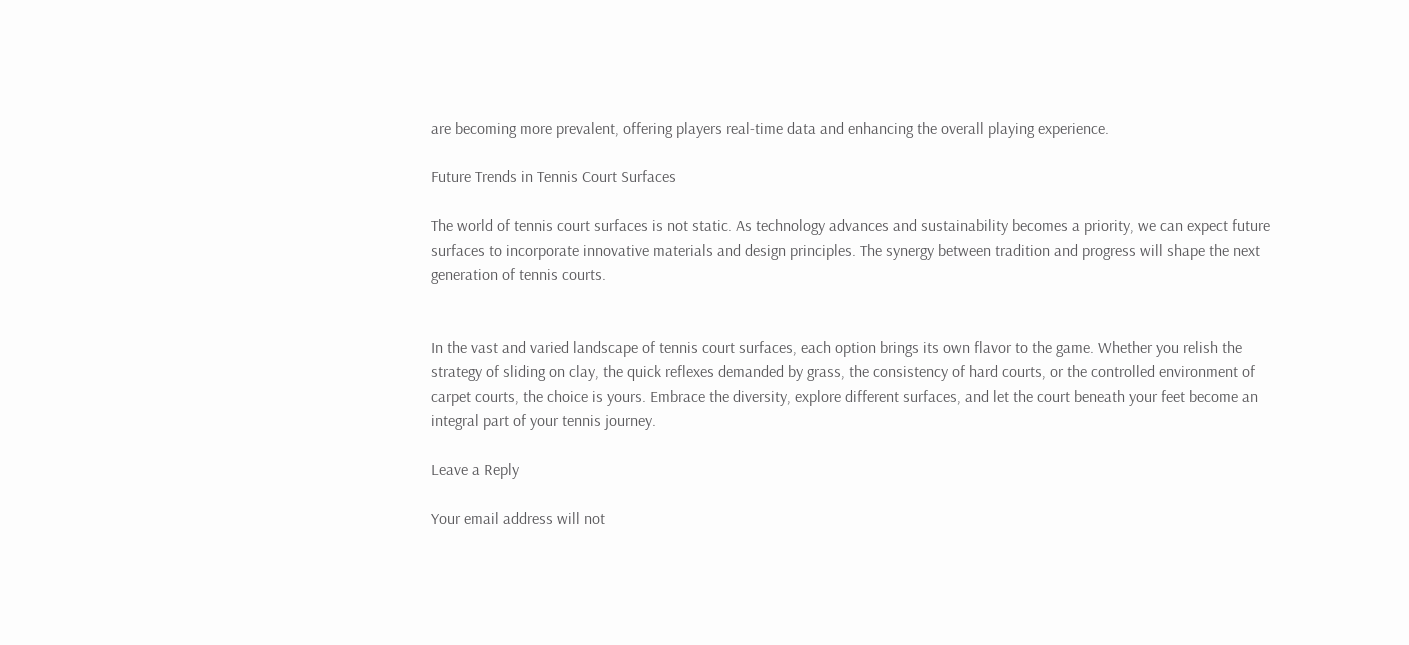are becoming more prevalent, offering players real-time data and enhancing the overall playing experience.

Future Trends in Tennis Court Surfaces

The world of tennis court surfaces is not static. As technology advances and sustainability becomes a priority, we can expect future surfaces to incorporate innovative materials and design principles. The synergy between tradition and progress will shape the next generation of tennis courts.


In the vast and varied landscape of tennis court surfaces, each option brings its own flavor to the game. Whether you relish the strategy of sliding on clay, the quick reflexes demanded by grass, the consistency of hard courts, or the controlled environment of carpet courts, the choice is yours. Embrace the diversity, explore different surfaces, and let the court beneath your feet become an integral part of your tennis journey.

Leave a Reply

Your email address will not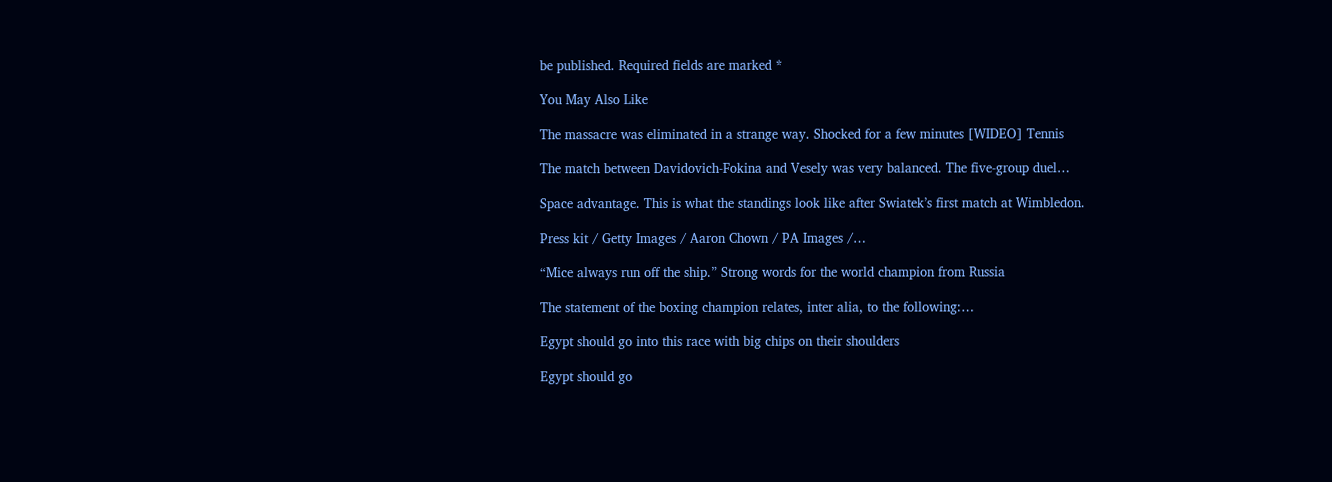be published. Required fields are marked *

You May Also Like

The massacre was eliminated in a strange way. Shocked for a few minutes [WIDEO] Tennis

The match between Davidovich-Fokina and Vesely was very balanced. The five-group duel…

Space advantage. This is what the standings look like after Swiatek’s first match at Wimbledon.

Press kit / Getty Images / Aaron Chown / PA Images /…

“Mice always run off the ship.” Strong words for the world champion from Russia

The statement of the boxing champion relates, inter alia, to the following:…

Egypt should go into this race with big chips on their shoulders

Egypt should go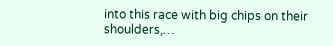into this race with big chips on their shoulders,…